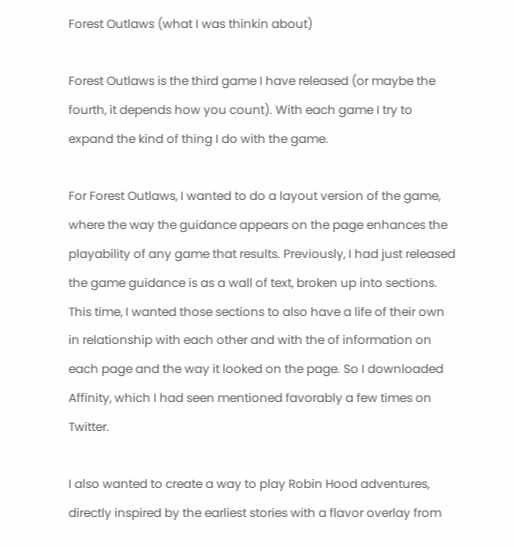Forest Outlaws (what I was thinkin about)

Forest Outlaws is the third game I have released (or maybe the fourth, it depends how you count). With each game I try to expand the kind of thing I do with the game.

For Forest Outlaws, I wanted to do a layout version of the game, where the way the guidance appears on the page enhances the playability of any game that results. Previously, I had just released the game guidance is as a wall of text, broken up into sections. This time, I wanted those sections to also have a life of their own in relationship with each other and with the of information on each page and the way it looked on the page. So I downloaded Affinity, which I had seen mentioned favorably a few times on Twitter.

I also wanted to create a way to play Robin Hood adventures, directly inspired by the earliest stories with a flavor overlay from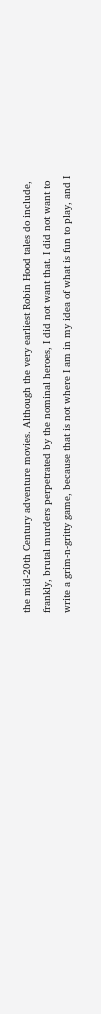the mid-20th Century adventure movies. Although the very earliest Robin Hood tales do include, frankly, brutal murders perpetrated by the nominal heroes, I did not want that. I did not want to write a grim-n-gritty game, because that is not where I am in my idea of what is fun to play, and I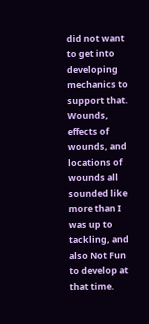did not want to get into developing mechanics to support that. Wounds, effects of wounds, and locations of wounds all sounded like more than I was up to tackling, and also Not Fun to develop at that time.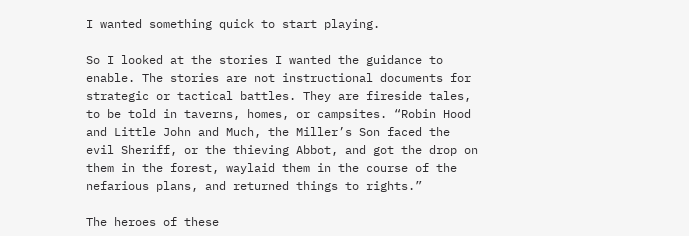I wanted something quick to start playing.

So I looked at the stories I wanted the guidance to enable. The stories are not instructional documents for strategic or tactical battles. They are fireside tales, to be told in taverns, homes, or campsites. “Robin Hood and Little John and Much, the Miller’s Son faced the evil Sheriff, or the thieving Abbot, and got the drop on them in the forest, waylaid them in the course of the nefarious plans, and returned things to rights.”

The heroes of these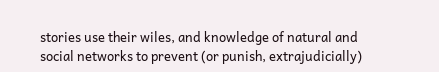stories use their wiles, and knowledge of natural and social networks to prevent (or punish, extrajudicially)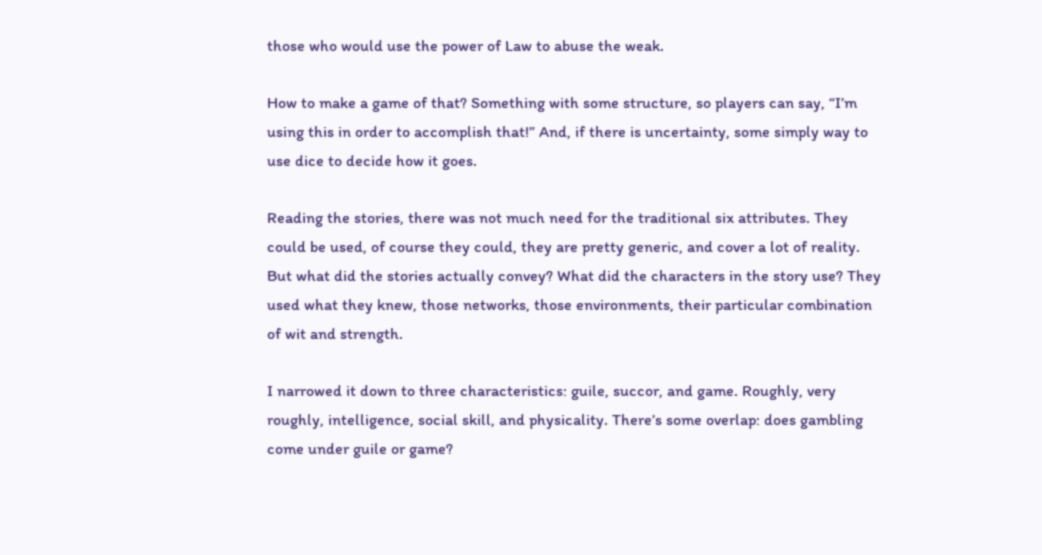those who would use the power of Law to abuse the weak.

How to make a game of that? Something with some structure, so players can say, “I’m using this in order to accomplish that!” And, if there is uncertainty, some simply way to use dice to decide how it goes.

Reading the stories, there was not much need for the traditional six attributes. They could be used, of course they could, they are pretty generic, and cover a lot of reality. But what did the stories actually convey? What did the characters in the story use? They used what they knew, those networks, those environments, their particular combination of wit and strength.

I narrowed it down to three characteristics: guile, succor, and game. Roughly, very roughly, intelligence, social skill, and physicality. There’s some overlap: does gambling come under guile or game?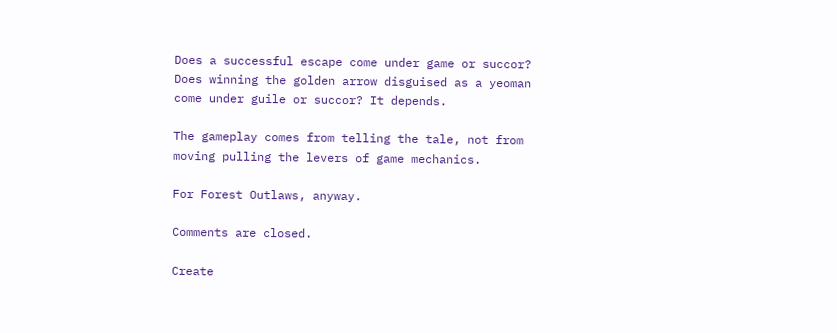Does a successful escape come under game or succor? Does winning the golden arrow disguised as a yeoman come under guile or succor? It depends.

The gameplay comes from telling the tale, not from moving pulling the levers of game mechanics.

For Forest Outlaws, anyway.

Comments are closed.

Create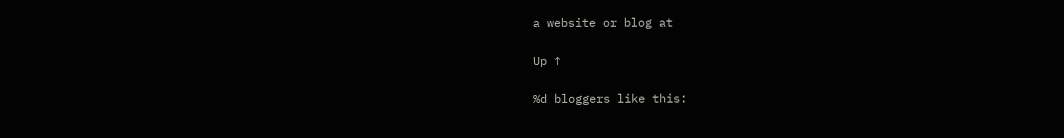a website or blog at

Up ↑

%d bloggers like this: